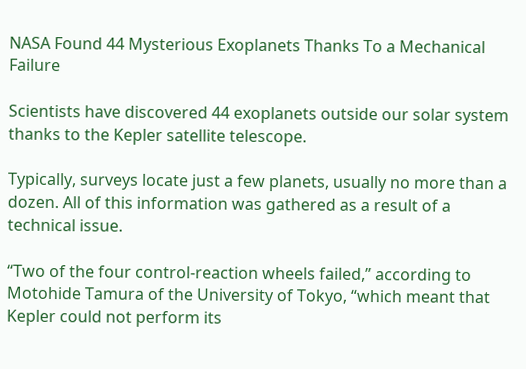NASA Found 44 Mysterious Exoplanets Thanks To a Mechanical Failure

Scientists have discovered 44 exoplanets outside our solar system thanks to the Kepler satellite telescope.

Typically, surveys locate just a few planets, usually no more than a dozen. All of this information was gathered as a result of a technical issue.

“Two of the four control-reaction wheels failed,” according to Motohide Tamura of the University of Tokyo, “which meant that Kepler could not perform its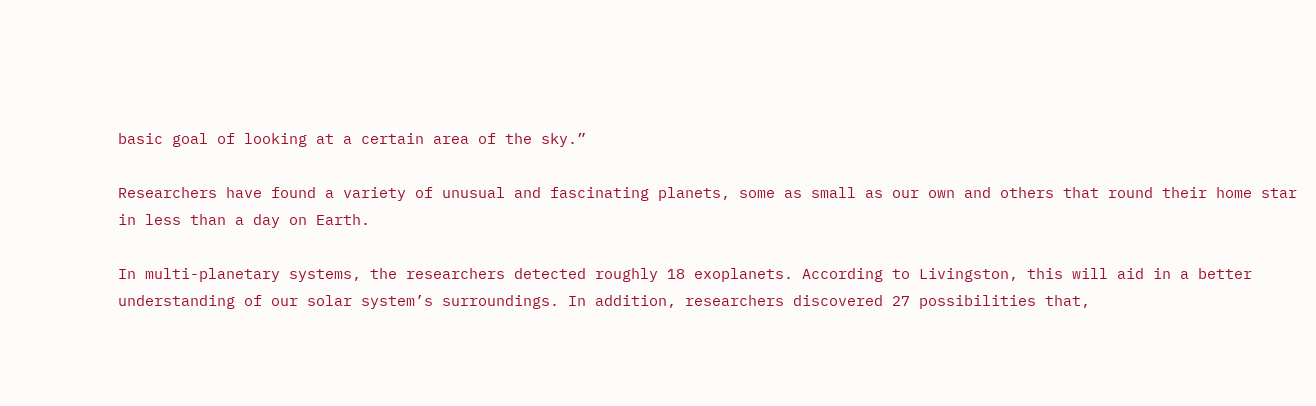basic goal of looking at a certain area of the sky.”

Researchers have found a variety of unusual and fascinating planets, some as small as our own and others that round their home star in less than a day on Earth.

In multi-planetary systems, the researchers detected roughly 18 exoplanets. According to Livingston, this will aid in a better understanding of our solar system’s surroundings. In addition, researchers discovered 27 possibilities that,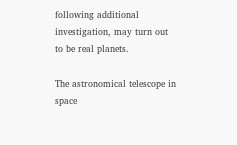following additional investigation, may turn out to be real planets.

The astronomical telescope in space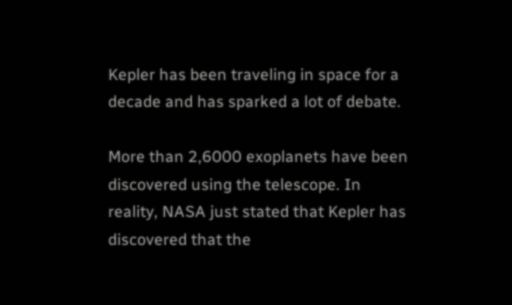Kepler has been traveling in space for a decade and has sparked a lot of debate.

More than 2,6000 exoplanets have been discovered using the telescope. In reality, NASA just stated that Kepler has discovered that the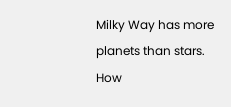Milky Way has more planets than stars. How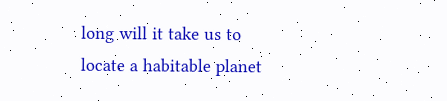long will it take us to locate a habitable planet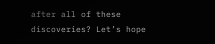after all of these discoveries? Let’s hope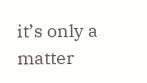it’s only a matter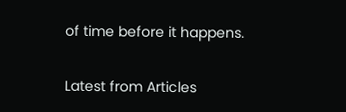of time before it happens.


Latest from Articles